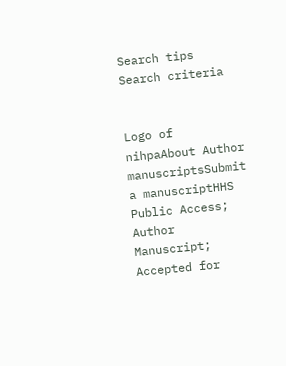Search tips
Search criteria


Logo of nihpaAbout Author manuscriptsSubmit a manuscriptHHS Public Access; Author Manuscript; Accepted for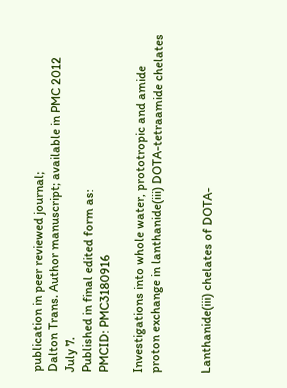publication in peer reviewed journal;
Dalton Trans. Author manuscript; available in PMC 2012 July 7.
Published in final edited form as:
PMCID: PMC3180916

Investigations into whole water, prototropic and amide proton exchange in lanthanide(iii) DOTA-tetraamide chelates


Lanthanide(iii) chelates of DOTA-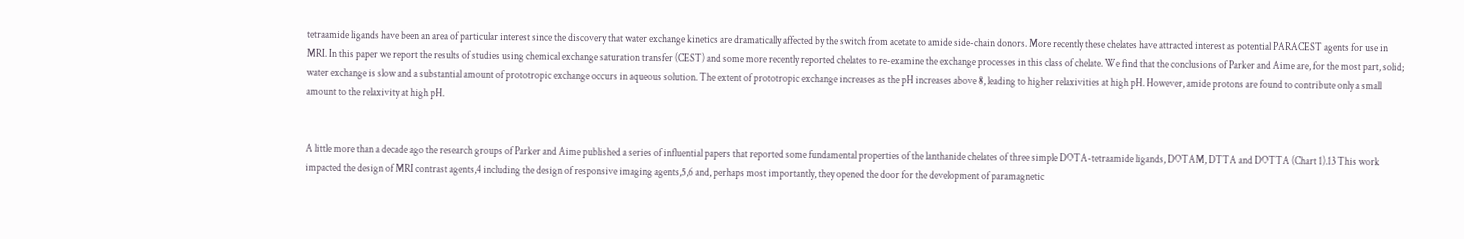tetraamide ligands have been an area of particular interest since the discovery that water exchange kinetics are dramatically affected by the switch from acetate to amide side-chain donors. More recently these chelates have attracted interest as potential PARACEST agents for use in MRI. In this paper we report the results of studies using chemical exchange saturation transfer (CEST) and some more recently reported chelates to re-examine the exchange processes in this class of chelate. We find that the conclusions of Parker and Aime are, for the most part, solid; water exchange is slow and a substantial amount of prototropic exchange occurs in aqueous solution. The extent of prototropic exchange increases as the pH increases above 8, leading to higher relaxivities at high pH. However, amide protons are found to contribute only a small amount to the relaxivity at high pH.


A little more than a decade ago the research groups of Parker and Aime published a series of influential papers that reported some fundamental properties of the lanthanide chelates of three simple DOTA-tetraamide ligands, DOTAM, DTTA and DOTTA (Chart 1).13 This work impacted the design of MRI contrast agents,4 including the design of responsive imaging agents,5,6 and, perhaps most importantly, they opened the door for the development of paramagnetic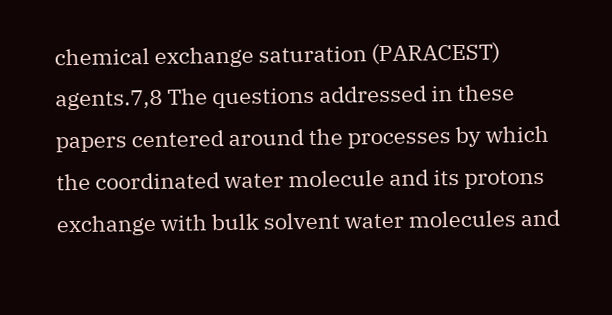chemical exchange saturation (PARACEST) agents.7,8 The questions addressed in these papers centered around the processes by which the coordinated water molecule and its protons exchange with bulk solvent water molecules and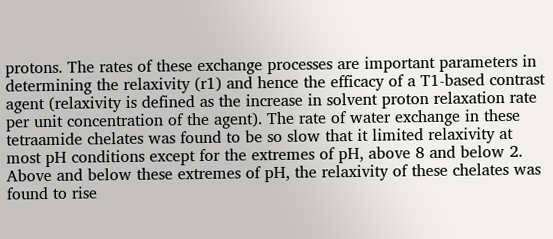protons. The rates of these exchange processes are important parameters in determining the relaxivity (r1) and hence the efficacy of a T1-based contrast agent (relaxivity is defined as the increase in solvent proton relaxation rate per unit concentration of the agent). The rate of water exchange in these tetraamide chelates was found to be so slow that it limited relaxivity at most pH conditions except for the extremes of pH, above 8 and below 2. Above and below these extremes of pH, the relaxivity of these chelates was found to rise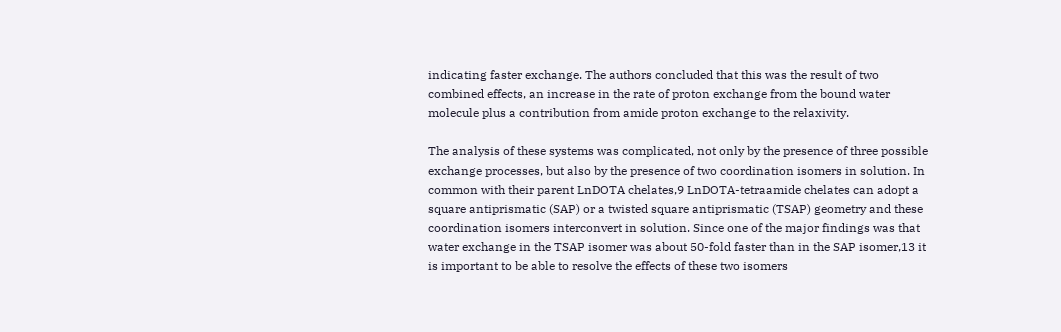indicating faster exchange. The authors concluded that this was the result of two combined effects, an increase in the rate of proton exchange from the bound water molecule plus a contribution from amide proton exchange to the relaxivity.

The analysis of these systems was complicated, not only by the presence of three possible exchange processes, but also by the presence of two coordination isomers in solution. In common with their parent LnDOTA chelates,9 LnDOTA-tetraamide chelates can adopt a square antiprismatic (SAP) or a twisted square antiprismatic (TSAP) geometry and these coordination isomers interconvert in solution. Since one of the major findings was that water exchange in the TSAP isomer was about 50-fold faster than in the SAP isomer,13 it is important to be able to resolve the effects of these two isomers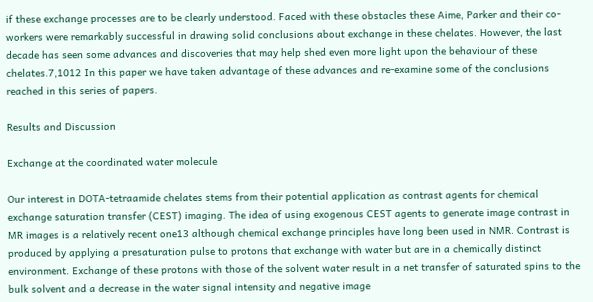if these exchange processes are to be clearly understood. Faced with these obstacles these Aime, Parker and their co-workers were remarkably successful in drawing solid conclusions about exchange in these chelates. However, the last decade has seen some advances and discoveries that may help shed even more light upon the behaviour of these chelates.7,1012 In this paper we have taken advantage of these advances and re-examine some of the conclusions reached in this series of papers.

Results and Discussion

Exchange at the coordinated water molecule

Our interest in DOTA-tetraamide chelates stems from their potential application as contrast agents for chemical exchange saturation transfer (CEST) imaging. The idea of using exogenous CEST agents to generate image contrast in MR images is a relatively recent one13 although chemical exchange principles have long been used in NMR. Contrast is produced by applying a presaturation pulse to protons that exchange with water but are in a chemically distinct environment. Exchange of these protons with those of the solvent water result in a net transfer of saturated spins to the bulk solvent and a decrease in the water signal intensity and negative image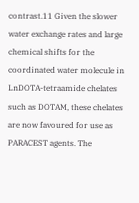contrast.11 Given the slower water exchange rates and large chemical shifts for the coordinated water molecule in LnDOTA-tetraamide chelates such as DOTAM, these chelates are now favoured for use as PARACEST agents. The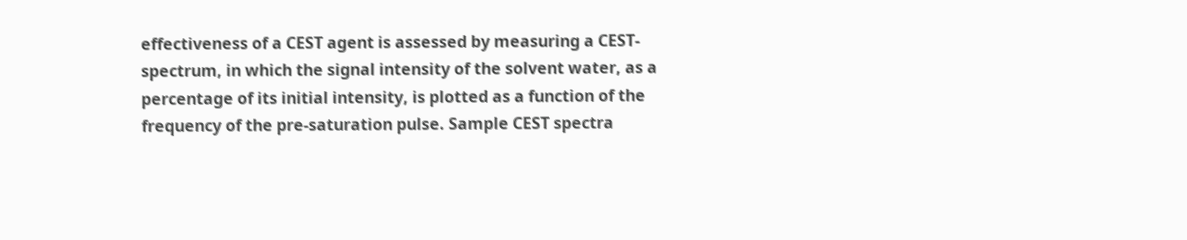effectiveness of a CEST agent is assessed by measuring a CEST-spectrum, in which the signal intensity of the solvent water, as a percentage of its initial intensity, is plotted as a function of the frequency of the pre-saturation pulse. Sample CEST spectra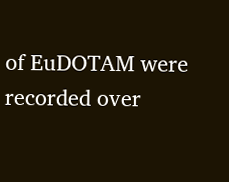of EuDOTAM were recorded over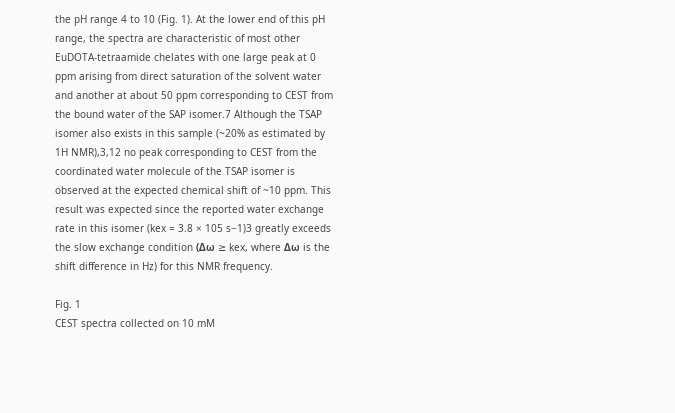the pH range 4 to 10 (Fig. 1). At the lower end of this pH range, the spectra are characteristic of most other EuDOTA-tetraamide chelates with one large peak at 0 ppm arising from direct saturation of the solvent water and another at about 50 ppm corresponding to CEST from the bound water of the SAP isomer.7 Although the TSAP isomer also exists in this sample (~20% as estimated by 1H NMR),3,12 no peak corresponding to CEST from the coordinated water molecule of the TSAP isomer is observed at the expected chemical shift of ~10 ppm. This result was expected since the reported water exchange rate in this isomer (kex = 3.8 × 105 s−1)3 greatly exceeds the slow exchange condition (Δω ≥ kex, where Δω is the shift difference in Hz) for this NMR frequency.

Fig. 1
CEST spectra collected on 10 mM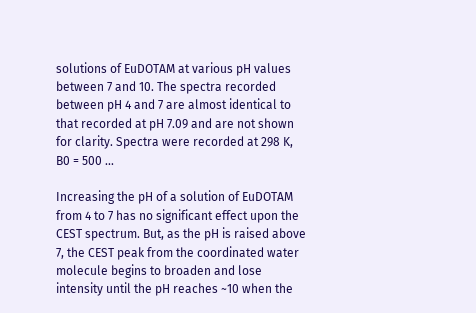solutions of EuDOTAM at various pH values between 7 and 10. The spectra recorded between pH 4 and 7 are almost identical to that recorded at pH 7.09 and are not shown for clarity. Spectra were recorded at 298 K, B0 = 500 ...

Increasing the pH of a solution of EuDOTAM from 4 to 7 has no significant effect upon the CEST spectrum. But, as the pH is raised above 7, the CEST peak from the coordinated water molecule begins to broaden and lose intensity until the pH reaches ~10 when the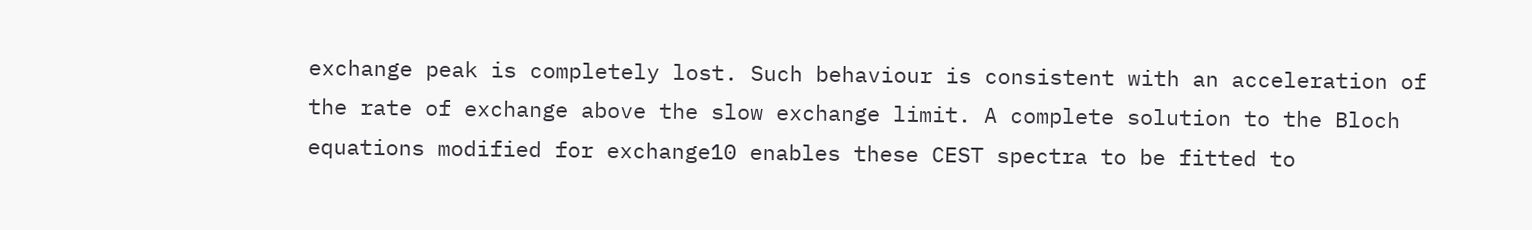exchange peak is completely lost. Such behaviour is consistent with an acceleration of the rate of exchange above the slow exchange limit. A complete solution to the Bloch equations modified for exchange10 enables these CEST spectra to be fitted to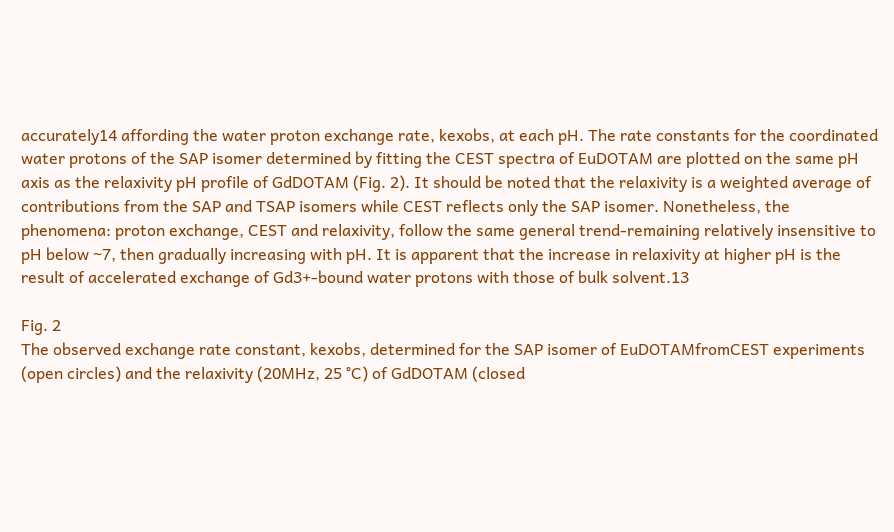accurately14 affording the water proton exchange rate, kexobs, at each pH. The rate constants for the coordinated water protons of the SAP isomer determined by fitting the CEST spectra of EuDOTAM are plotted on the same pH axis as the relaxivity pH profile of GdDOTAM (Fig. 2). It should be noted that the relaxivity is a weighted average of contributions from the SAP and TSAP isomers while CEST reflects only the SAP isomer. Nonetheless, the phenomena: proton exchange, CEST and relaxivity, follow the same general trend-remaining relatively insensitive to pH below ~7, then gradually increasing with pH. It is apparent that the increase in relaxivity at higher pH is the result of accelerated exchange of Gd3+-bound water protons with those of bulk solvent.13

Fig. 2
The observed exchange rate constant, kexobs, determined for the SAP isomer of EuDOTAMfromCEST experiments (open circles) and the relaxivity (20MHz, 25 °C) of GdDOTAM (closed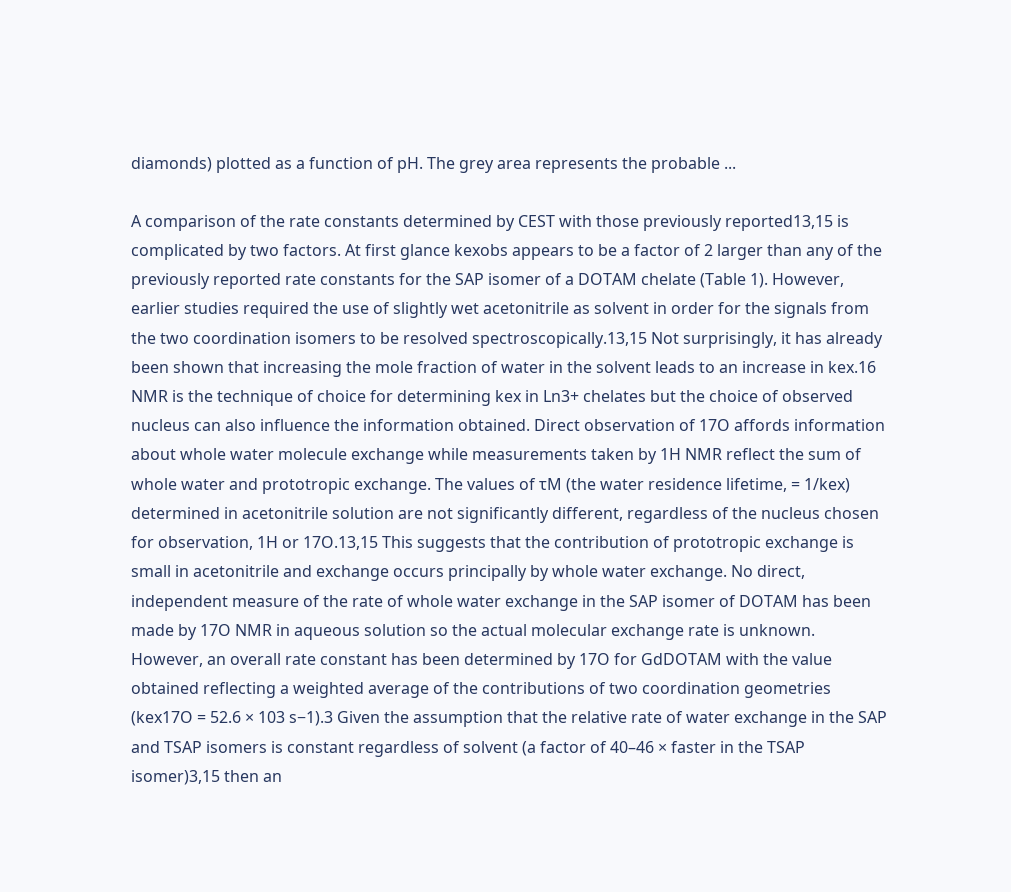diamonds) plotted as a function of pH. The grey area represents the probable ...

A comparison of the rate constants determined by CEST with those previously reported13,15 is complicated by two factors. At first glance kexobs appears to be a factor of 2 larger than any of the previously reported rate constants for the SAP isomer of a DOTAM chelate (Table 1). However, earlier studies required the use of slightly wet acetonitrile as solvent in order for the signals from the two coordination isomers to be resolved spectroscopically.13,15 Not surprisingly, it has already been shown that increasing the mole fraction of water in the solvent leads to an increase in kex.16 NMR is the technique of choice for determining kex in Ln3+ chelates but the choice of observed nucleus can also influence the information obtained. Direct observation of 17O affords information about whole water molecule exchange while measurements taken by 1H NMR reflect the sum of whole water and prototropic exchange. The values of τM (the water residence lifetime, = 1/kex) determined in acetonitrile solution are not significantly different, regardless of the nucleus chosen for observation, 1H or 17O.13,15 This suggests that the contribution of prototropic exchange is small in acetonitrile and exchange occurs principally by whole water exchange. No direct, independent measure of the rate of whole water exchange in the SAP isomer of DOTAM has been made by 17O NMR in aqueous solution so the actual molecular exchange rate is unknown. However, an overall rate constant has been determined by 17O for GdDOTAM with the value obtained reflecting a weighted average of the contributions of two coordination geometries (kex17O = 52.6 × 103 s−1).3 Given the assumption that the relative rate of water exchange in the SAP and TSAP isomers is constant regardless of solvent (a factor of 40–46 × faster in the TSAP isomer)3,15 then an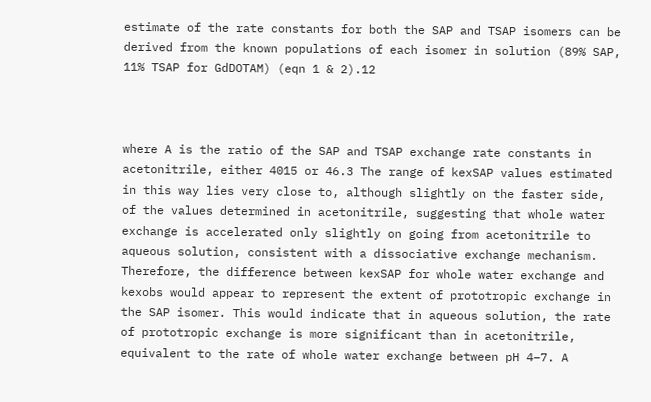estimate of the rate constants for both the SAP and TSAP isomers can be derived from the known populations of each isomer in solution (89% SAP, 11% TSAP for GdDOTAM) (eqn 1 & 2).12



where A is the ratio of the SAP and TSAP exchange rate constants in acetonitrile, either 4015 or 46.3 The range of kexSAP values estimated in this way lies very close to, although slightly on the faster side, of the values determined in acetonitrile, suggesting that whole water exchange is accelerated only slightly on going from acetonitrile to aqueous solution, consistent with a dissociative exchange mechanism. Therefore, the difference between kexSAP for whole water exchange and kexobs would appear to represent the extent of prototropic exchange in the SAP isomer. This would indicate that in aqueous solution, the rate of prototropic exchange is more significant than in acetonitrile, equivalent to the rate of whole water exchange between pH 4–7. A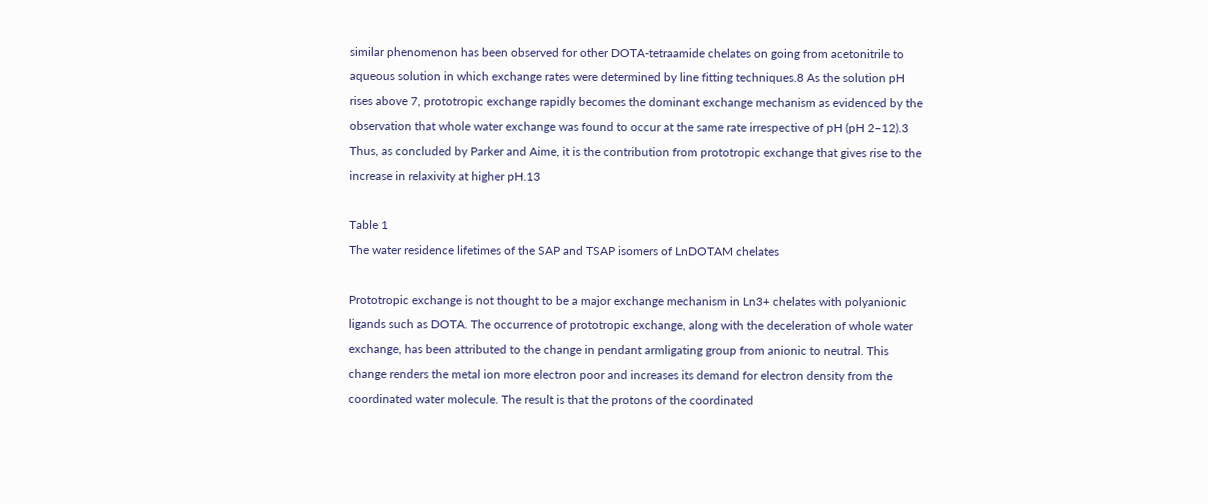similar phenomenon has been observed for other DOTA-tetraamide chelates on going from acetonitrile to aqueous solution in which exchange rates were determined by line fitting techniques.8 As the solution pH rises above 7, prototropic exchange rapidly becomes the dominant exchange mechanism as evidenced by the observation that whole water exchange was found to occur at the same rate irrespective of pH (pH 2–12).3 Thus, as concluded by Parker and Aime, it is the contribution from prototropic exchange that gives rise to the increase in relaxivity at higher pH.13

Table 1
The water residence lifetimes of the SAP and TSAP isomers of LnDOTAM chelates

Prototropic exchange is not thought to be a major exchange mechanism in Ln3+ chelates with polyanionic ligands such as DOTA. The occurrence of prototropic exchange, along with the deceleration of whole water exchange, has been attributed to the change in pendant armligating group from anionic to neutral. This change renders the metal ion more electron poor and increases its demand for electron density from the coordinated water molecule. The result is that the protons of the coordinated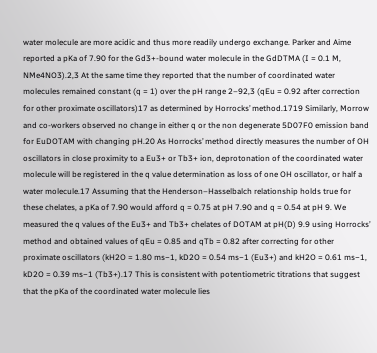water molecule are more acidic and thus more readily undergo exchange. Parker and Aime reported a pKa of 7.90 for the Gd3+-bound water molecule in the GdDTMA (I = 0.1 M, NMe4NO3).2,3 At the same time they reported that the number of coordinated water molecules remained constant (q = 1) over the pH range 2–92,3 (qEu = 0.92 after correction for other proximate oscillators)17 as determined by Horrocks’ method.1719 Similarly, Morrow and co-workers observed no change in either q or the non degenerate 5D07F0 emission band for EuDOTAM with changing pH.20 As Horrocks’ method directly measures the number of OH oscillators in close proximity to a Eu3+ or Tb3+ ion, deprotonation of the coordinated water molecule will be registered in the q value determination as loss of one OH oscillator, or half a water molecule.17 Assuming that the Henderson–Hasselbalch relationship holds true for these chelates, a pKa of 7.90 would afford q = 0.75 at pH 7.90 and q = 0.54 at pH 9. We measured the q values of the Eu3+ and Tb3+ chelates of DOTAM at pH(D) 9.9 using Horrocks’ method and obtained values of qEu = 0.85 and qTb = 0.82 after correcting for other proximate oscillators (kH2O = 1.80 ms−1, kD2O = 0.54 ms−1 (Eu3+) and kH2O = 0.61 ms−1, kD2O = 0.39 ms−1 (Tb3+).17 This is consistent with potentiometric titrations that suggest that the pKa of the coordinated water molecule lies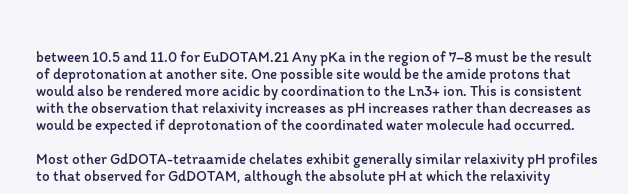between 10.5 and 11.0 for EuDOTAM.21 Any pKa in the region of 7–8 must be the result of deprotonation at another site. One possible site would be the amide protons that would also be rendered more acidic by coordination to the Ln3+ ion. This is consistent with the observation that relaxivity increases as pH increases rather than decreases as would be expected if deprotonation of the coordinated water molecule had occurred.

Most other GdDOTA-tetraamide chelates exhibit generally similar relaxivity pH profiles to that observed for GdDOTAM, although the absolute pH at which the relaxivity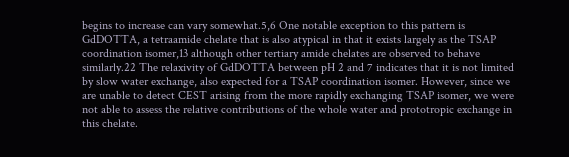begins to increase can vary somewhat.5,6 One notable exception to this pattern is GdDOTTA, a tetraamide chelate that is also atypical in that it exists largely as the TSAP coordination isomer,13 although other tertiary amide chelates are observed to behave similarly.22 The relaxivity of GdDOTTA between pH 2 and 7 indicates that it is not limited by slow water exchange, also expected for a TSAP coordination isomer. However, since we are unable to detect CEST arising from the more rapidly exchanging TSAP isomer, we were not able to assess the relative contributions of the whole water and prototropic exchange in this chelate.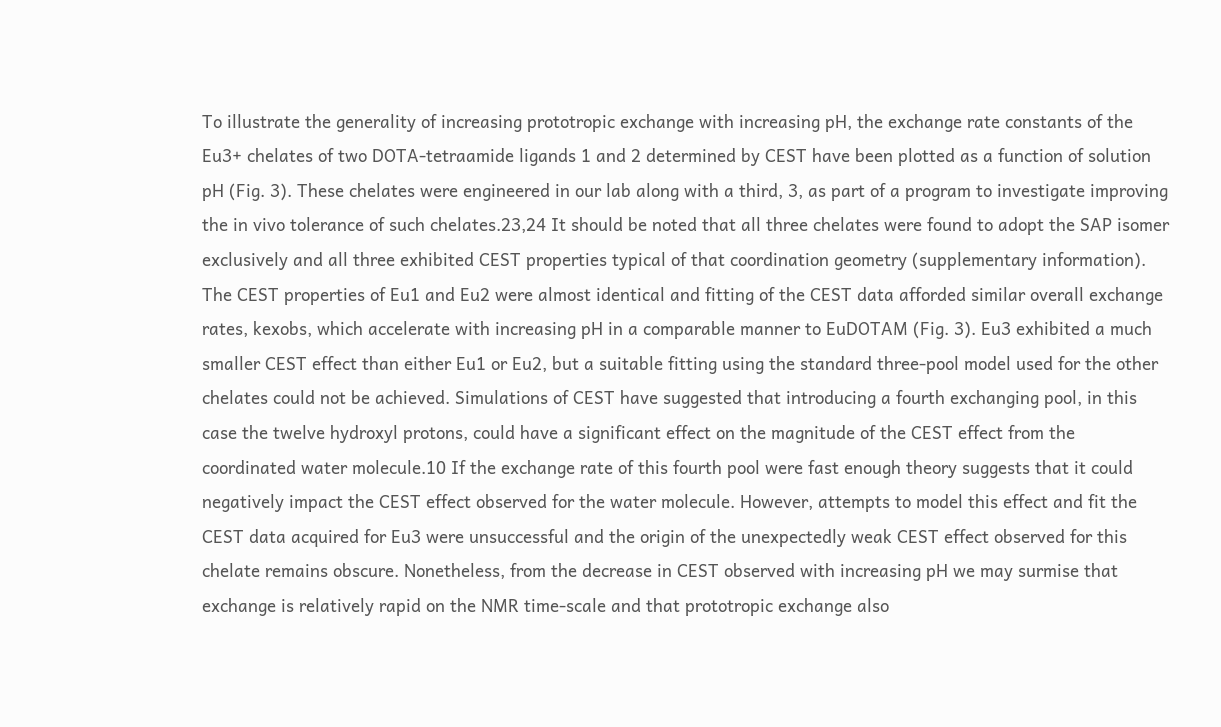To illustrate the generality of increasing prototropic exchange with increasing pH, the exchange rate constants of the Eu3+ chelates of two DOTA-tetraamide ligands 1 and 2 determined by CEST have been plotted as a function of solution pH (Fig. 3). These chelates were engineered in our lab along with a third, 3, as part of a program to investigate improving the in vivo tolerance of such chelates.23,24 It should be noted that all three chelates were found to adopt the SAP isomer exclusively and all three exhibited CEST properties typical of that coordination geometry (supplementary information). The CEST properties of Eu1 and Eu2 were almost identical and fitting of the CEST data afforded similar overall exchange rates, kexobs, which accelerate with increasing pH in a comparable manner to EuDOTAM (Fig. 3). Eu3 exhibited a much smaller CEST effect than either Eu1 or Eu2, but a suitable fitting using the standard three-pool model used for the other chelates could not be achieved. Simulations of CEST have suggested that introducing a fourth exchanging pool, in this case the twelve hydroxyl protons, could have a significant effect on the magnitude of the CEST effect from the coordinated water molecule.10 If the exchange rate of this fourth pool were fast enough theory suggests that it could negatively impact the CEST effect observed for the water molecule. However, attempts to model this effect and fit the CEST data acquired for Eu3 were unsuccessful and the origin of the unexpectedly weak CEST effect observed for this chelate remains obscure. Nonetheless, from the decrease in CEST observed with increasing pH we may surmise that exchange is relatively rapid on the NMR time-scale and that prototropic exchange also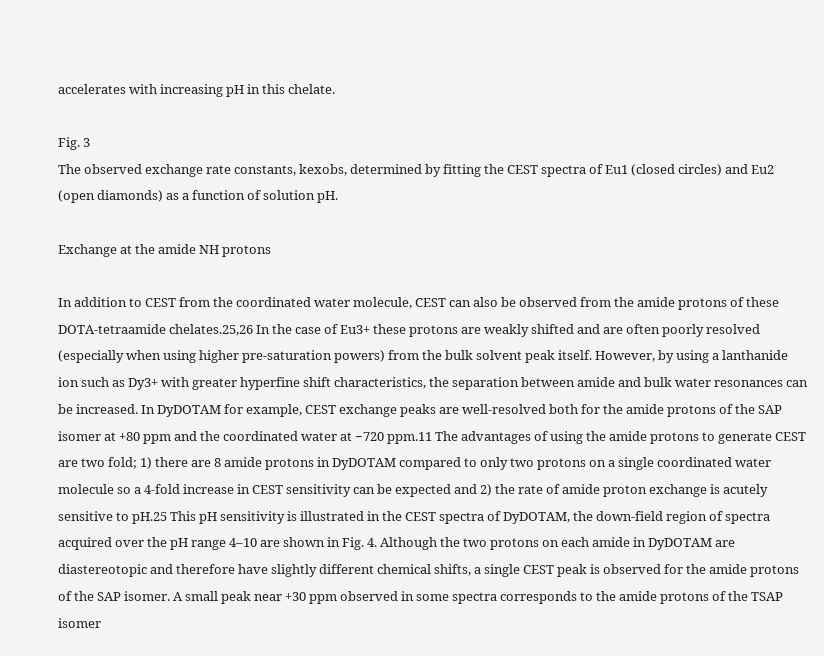accelerates with increasing pH in this chelate.

Fig. 3
The observed exchange rate constants, kexobs, determined by fitting the CEST spectra of Eu1 (closed circles) and Eu2 (open diamonds) as a function of solution pH.

Exchange at the amide NH protons

In addition to CEST from the coordinated water molecule, CEST can also be observed from the amide protons of these DOTA-tetraamide chelates.25,26 In the case of Eu3+ these protons are weakly shifted and are often poorly resolved (especially when using higher pre-saturation powers) from the bulk solvent peak itself. However, by using a lanthanide ion such as Dy3+ with greater hyperfine shift characteristics, the separation between amide and bulk water resonances can be increased. In DyDOTAM for example, CEST exchange peaks are well-resolved both for the amide protons of the SAP isomer at +80 ppm and the coordinated water at −720 ppm.11 The advantages of using the amide protons to generate CEST are two fold; 1) there are 8 amide protons in DyDOTAM compared to only two protons on a single coordinated water molecule so a 4-fold increase in CEST sensitivity can be expected and 2) the rate of amide proton exchange is acutely sensitive to pH.25 This pH sensitivity is illustrated in the CEST spectra of DyDOTAM, the down-field region of spectra acquired over the pH range 4–10 are shown in Fig. 4. Although the two protons on each amide in DyDOTAM are diastereotopic and therefore have slightly different chemical shifts, a single CEST peak is observed for the amide protons of the SAP isomer. A small peak near +30 ppm observed in some spectra corresponds to the amide protons of the TSAP isomer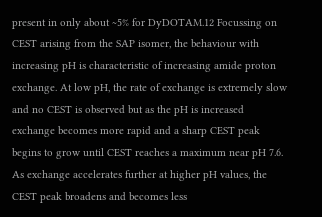present in only about ~5% for DyDOTAM.12 Focussing on CEST arising from the SAP isomer, the behaviour with increasing pH is characteristic of increasing amide proton exchange. At low pH, the rate of exchange is extremely slow and no CEST is observed but as the pH is increased exchange becomes more rapid and a sharp CEST peak begins to grow until CEST reaches a maximum near pH 7.6. As exchange accelerates further at higher pH values, the CEST peak broadens and becomes less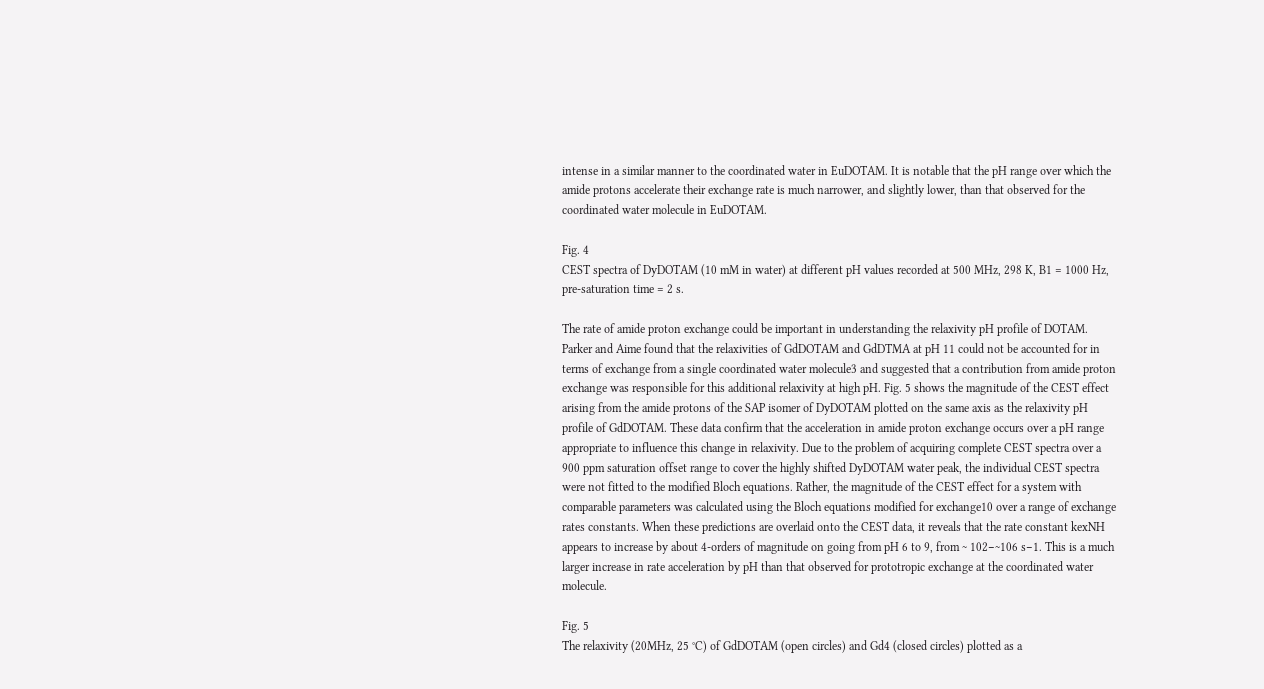intense in a similar manner to the coordinated water in EuDOTAM. It is notable that the pH range over which the amide protons accelerate their exchange rate is much narrower, and slightly lower, than that observed for the coordinated water molecule in EuDOTAM.

Fig. 4
CEST spectra of DyDOTAM (10 mM in water) at different pH values recorded at 500 MHz, 298 K, B1 = 1000 Hz, pre-saturation time = 2 s.

The rate of amide proton exchange could be important in understanding the relaxivity pH profile of DOTAM. Parker and Aime found that the relaxivities of GdDOTAM and GdDTMA at pH 11 could not be accounted for in terms of exchange from a single coordinated water molecule3 and suggested that a contribution from amide proton exchange was responsible for this additional relaxivity at high pH. Fig. 5 shows the magnitude of the CEST effect arising from the amide protons of the SAP isomer of DyDOTAM plotted on the same axis as the relaxivity pH profile of GdDOTAM. These data confirm that the acceleration in amide proton exchange occurs over a pH range appropriate to influence this change in relaxivity. Due to the problem of acquiring complete CEST spectra over a 900 ppm saturation offset range to cover the highly shifted DyDOTAM water peak, the individual CEST spectra were not fitted to the modified Bloch equations. Rather, the magnitude of the CEST effect for a system with comparable parameters was calculated using the Bloch equations modified for exchange10 over a range of exchange rates constants. When these predictions are overlaid onto the CEST data, it reveals that the rate constant kexNH appears to increase by about 4-orders of magnitude on going from pH 6 to 9, from ~ 102−~106 s−1. This is a much larger increase in rate acceleration by pH than that observed for prototropic exchange at the coordinated water molecule.

Fig. 5
The relaxivity (20MHz, 25 °C) of GdDOTAM (open circles) and Gd4 (closed circles) plotted as a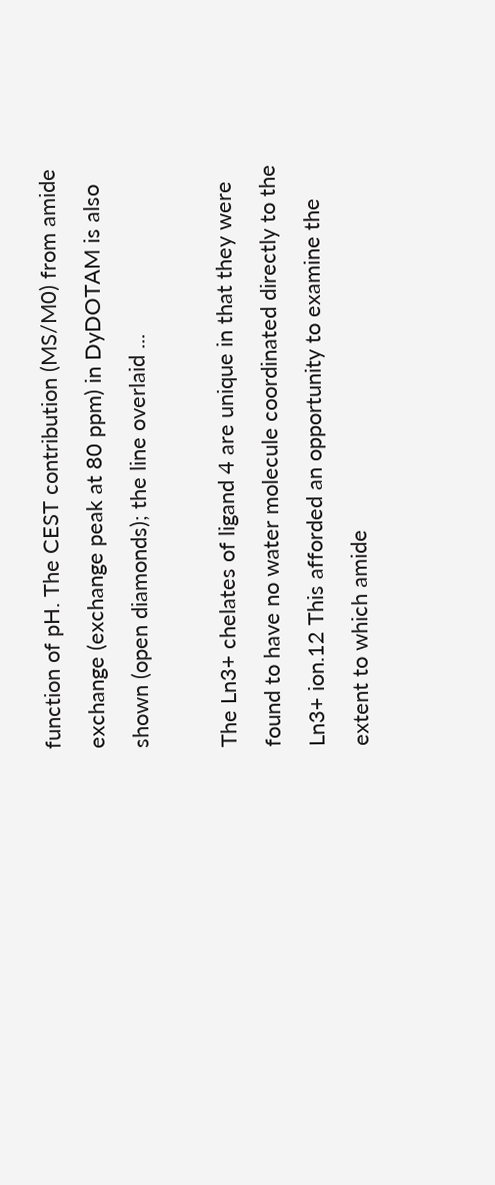function of pH. The CEST contribution (MS/M0) from amide exchange (exchange peak at 80 ppm) in DyDOTAM is also shown (open diamonds); the line overlaid ...

The Ln3+ chelates of ligand 4 are unique in that they were found to have no water molecule coordinated directly to the Ln3+ ion.12 This afforded an opportunity to examine the extent to which amide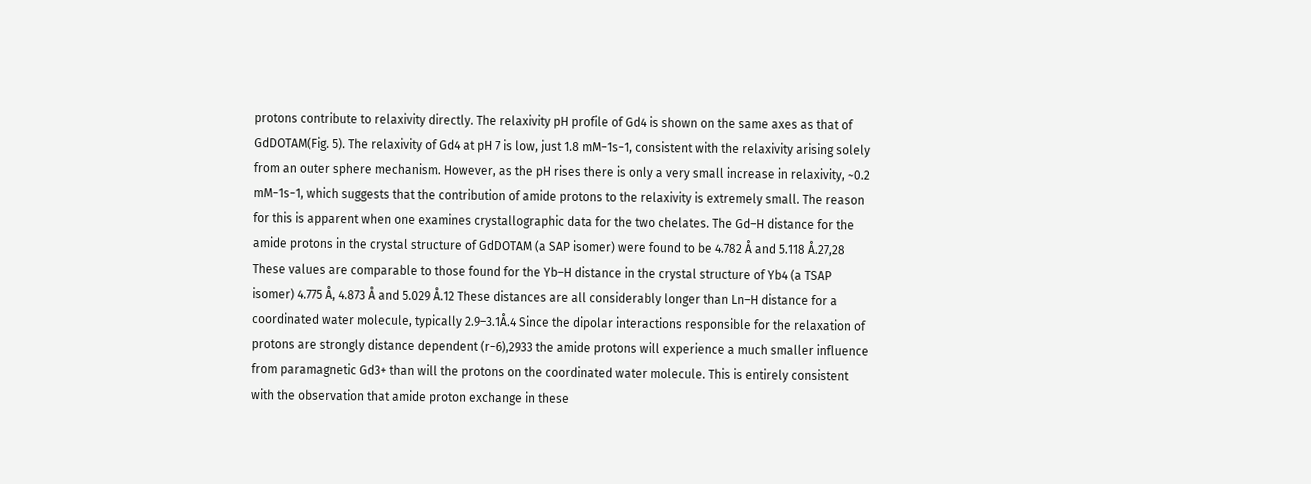protons contribute to relaxivity directly. The relaxivity pH profile of Gd4 is shown on the same axes as that of GdDOTAM(Fig. 5). The relaxivity of Gd4 at pH 7 is low, just 1.8 mM−1s−1, consistent with the relaxivity arising solely from an outer sphere mechanism. However, as the pH rises there is only a very small increase in relaxivity, ~0.2 mM−1s−1, which suggests that the contribution of amide protons to the relaxivity is extremely small. The reason for this is apparent when one examines crystallographic data for the two chelates. The Gd–H distance for the amide protons in the crystal structure of GdDOTAM (a SAP isomer) were found to be 4.782 Å and 5.118 Å.27,28 These values are comparable to those found for the Yb–H distance in the crystal structure of Yb4 (a TSAP isomer) 4.775 Å, 4.873 Å and 5.029 Å.12 These distances are all considerably longer than Ln–H distance for a coordinated water molecule, typically 2.9–3.1Å.4 Since the dipolar interactions responsible for the relaxation of protons are strongly distance dependent (r−6),2933 the amide protons will experience a much smaller influence from paramagnetic Gd3+ than will the protons on the coordinated water molecule. This is entirely consistent with the observation that amide proton exchange in these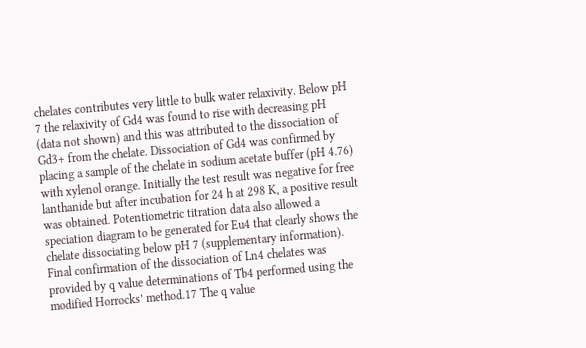chelates contributes very little to bulk water relaxivity. Below pH 7 the relaxivity of Gd4 was found to rise with decreasing pH (data not shown) and this was attributed to the dissociation of Gd3+ from the chelate. Dissociation of Gd4 was confirmed by placing a sample of the chelate in sodium acetate buffer (pH 4.76) with xylenol orange. Initially the test result was negative for free lanthanide but after incubation for 24 h at 298 K, a positive result was obtained. Potentiometric titration data also allowed a speciation diagram to be generated for Eu4 that clearly shows the chelate dissociating below pH 7 (supplementary information). Final confirmation of the dissociation of Ln4 chelates was provided by q value determinations of Tb4 performed using the modified Horrocks’ method.17 The q value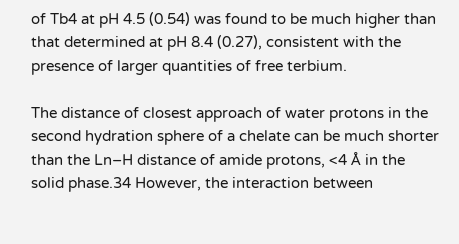of Tb4 at pH 4.5 (0.54) was found to be much higher than that determined at pH 8.4 (0.27), consistent with the presence of larger quantities of free terbium.

The distance of closest approach of water protons in the second hydration sphere of a chelate can be much shorter than the Ln–H distance of amide protons, <4 Å in the solid phase.34 However, the interaction between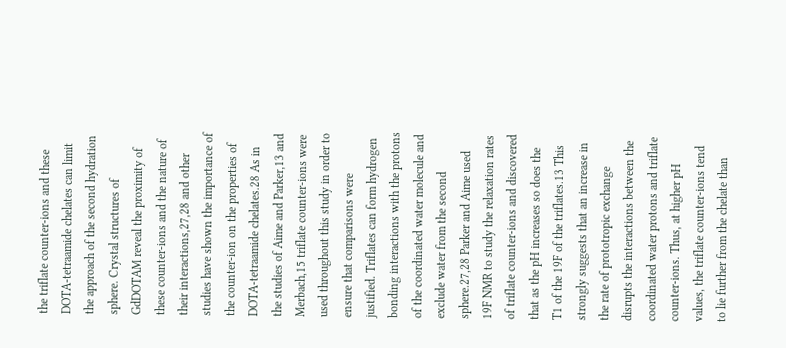the triflate counter-ions and these DOTA-tetraamide chelates can limit the approach of the second hydration sphere. Crystal structures of GdDOTAM reveal the proximity of these counter-ions and the nature of their interactions,27,28 and other studies have shown the importance of the counter-ion on the properties of DOTA-tetraamide chelates.28 As in the studies of Aime and Parker,13 and Merbach,15 triflate counter-ions were used throughout this study in order to ensure that comparisons were justified. Triflates can form hydrogen bonding interactions with the protons of the coordinated water molecule and exclude water from the second sphere.27,28 Parker and Aime used 19F NMR to study the relaxation rates of triflate counter-ions and discovered that as the pH increases so does the T1 of the 19F of the triflates.13 This strongly suggests that an increase in the rate of prototropic exchange disrupts the interactions between the coordinated water protons and triflate counter-ions. Thus, at higher pH values, the triflate counter-ions tend to lie further from the chelate than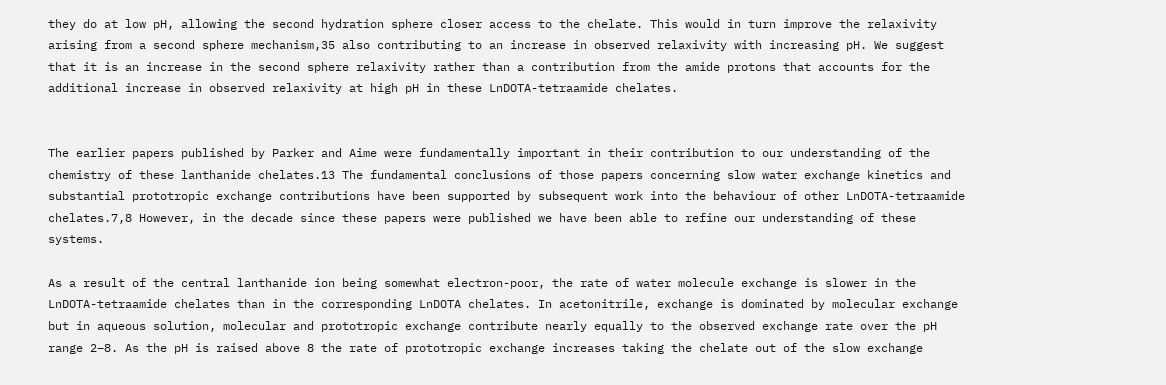they do at low pH, allowing the second hydration sphere closer access to the chelate. This would in turn improve the relaxivity arising from a second sphere mechanism,35 also contributing to an increase in observed relaxivity with increasing pH. We suggest that it is an increase in the second sphere relaxivity rather than a contribution from the amide protons that accounts for the additional increase in observed relaxivity at high pH in these LnDOTA-tetraamide chelates.


The earlier papers published by Parker and Aime were fundamentally important in their contribution to our understanding of the chemistry of these lanthanide chelates.13 The fundamental conclusions of those papers concerning slow water exchange kinetics and substantial prototropic exchange contributions have been supported by subsequent work into the behaviour of other LnDOTA-tetraamide chelates.7,8 However, in the decade since these papers were published we have been able to refine our understanding of these systems.

As a result of the central lanthanide ion being somewhat electron-poor, the rate of water molecule exchange is slower in the LnDOTA-tetraamide chelates than in the corresponding LnDOTA chelates. In acetonitrile, exchange is dominated by molecular exchange but in aqueous solution, molecular and prototropic exchange contribute nearly equally to the observed exchange rate over the pH range 2–8. As the pH is raised above 8 the rate of prototropic exchange increases taking the chelate out of the slow exchange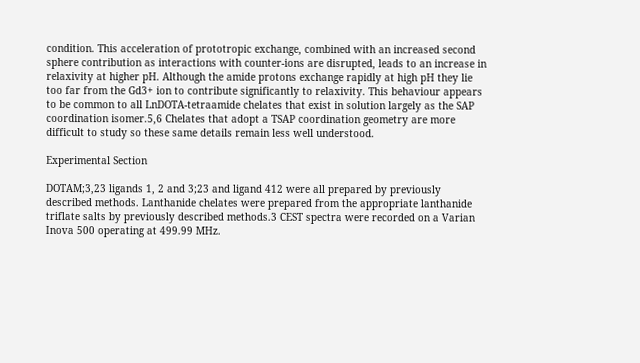condition. This acceleration of prototropic exchange, combined with an increased second sphere contribution as interactions with counter-ions are disrupted, leads to an increase in relaxivity at higher pH. Although the amide protons exchange rapidly at high pH they lie too far from the Gd3+ ion to contribute significantly to relaxivity. This behaviour appears to be common to all LnDOTA-tetraamide chelates that exist in solution largely as the SAP coordination isomer.5,6 Chelates that adopt a TSAP coordination geometry are more difficult to study so these same details remain less well understood.

Experimental Section

DOTAM;3,23 ligands 1, 2 and 3;23 and ligand 412 were all prepared by previously described methods. Lanthanide chelates were prepared from the appropriate lanthanide triflate salts by previously described methods.3 CEST spectra were recorded on a Varian Inova 500 operating at 499.99 MHz.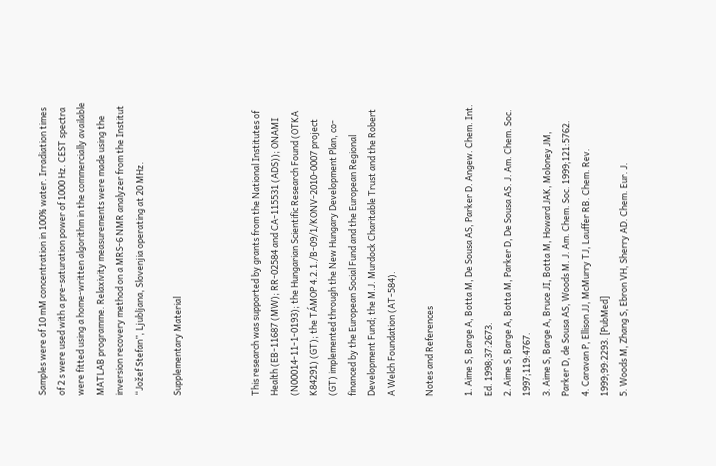Samples were of 10 mM concentration in 100% water. Irradiation times of 2 s were used with a pre-saturation power of 1000 Hz. CEST spectra were fitted using a home-written algorithm in the commercially available MATLAB programme. Relaxivity measurements were made using the inversion recovery method on a MRS-6 NMR analyzer from the Institut “Jožef Stefan”, Ljubljana, Slovenjia operating at 20 MHz.

Supplementary Material



This research was supported by grants from the National Institutes of Health (EB-11687 (MW); RR-02584 and CA-115531 (ADS)); ONAMI (N00014-11-1-0193); the Hungarian Scientific Research Found (OTKA K84291) (GT); the TÁMOP 4.2.1./B-09/1/KONV-2010-0007 project (GT) implemented through the New Hungary Development Plan, co-financed by the European Social Fund and the European Regional Development Fund; the M.J. Murdock Charitable Trust and the Robert A Welch Foundation (AT-584).

Notes and References

1. Aime S, Barge A, Botta M, De Sousa AS, Parker D. Angew. Chem. Int. Ed. 1998;37:2673.
2. Aime S, Barge A, Botta M, Parker D, De Sousa AS. J. Am. Chem. Soc. 1997;119:4767.
3. Aime S, Barge A, Bruce JI, Botta M, Howard JAK, Moloney JM, Parker D, de Sousa AS, Woods M. J. Am. Chem. Soc. 1999;121:5762.
4. Caravan P, Ellison JJ, McMurry TJ, Lauffer RB. Chem. Rev. 1999;99:2293. [PubMed]
5. Woods M, Zhang S, Ebron VH, Sherry AD. Chem. Eur. J.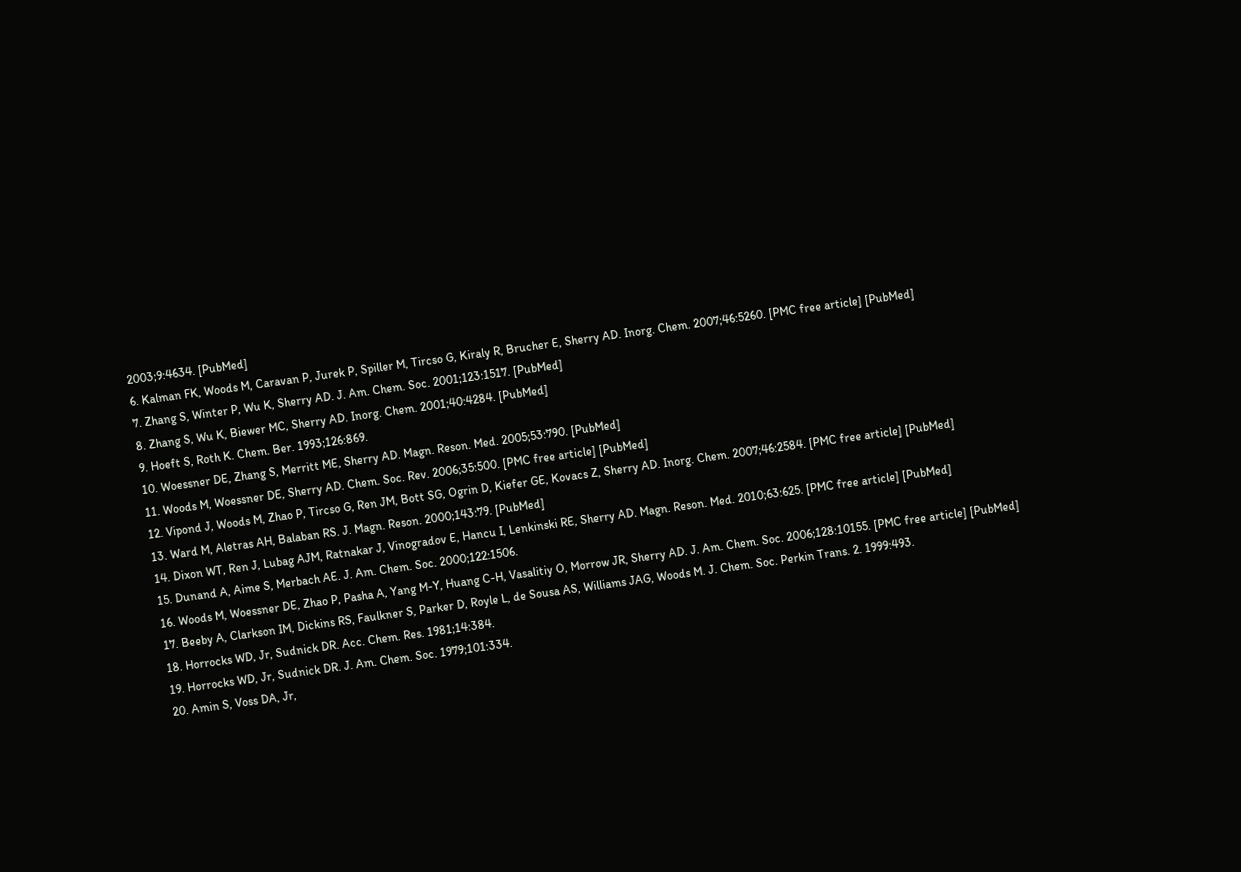2003;9:4634. [PubMed]
6. Kalman FK, Woods M, Caravan P, Jurek P, Spiller M, Tircso G, Kiraly R, Brucher E, Sherry AD. Inorg. Chem. 2007;46:5260. [PMC free article] [PubMed]
7. Zhang S, Winter P, Wu K, Sherry AD. J. Am. Chem. Soc. 2001;123:1517. [PubMed]
8. Zhang S, Wu K, Biewer MC, Sherry AD. Inorg. Chem. 2001;40:4284. [PubMed]
9. Hoeft S, Roth K. Chem. Ber. 1993;126:869.
10. Woessner DE, Zhang S, Merritt ME, Sherry AD. Magn. Reson. Med. 2005;53:790. [PubMed]
11. Woods M, Woessner DE, Sherry AD. Chem. Soc. Rev. 2006;35:500. [PMC free article] [PubMed]
12. Vipond J, Woods M, Zhao P, Tircso G, Ren JM, Bott SG, Ogrin D, Kiefer GE, Kovacs Z, Sherry AD. Inorg. Chem. 2007;46:2584. [PMC free article] [PubMed]
13. Ward M, Aletras AH, Balaban RS. J. Magn. Reson. 2000;143:79. [PubMed]
14. Dixon WT, Ren J, Lubag AJM, Ratnakar J, Vinogradov E, Hancu I, Lenkinski RE, Sherry AD. Magn. Reson. Med. 2010;63:625. [PMC free article] [PubMed]
15. Dunand A, Aime S, Merbach AE. J. Am. Chem. Soc. 2000;122:1506.
16. Woods M, Woessner DE, Zhao P, Pasha A, Yang M-Y, Huang C-H, Vasalitiy O, Morrow JR, Sherry AD. J. Am. Chem. Soc. 2006;128:10155. [PMC free article] [PubMed]
17. Beeby A, Clarkson IM, Dickins RS, Faulkner S, Parker D, Royle L, de Sousa AS, Williams JAG, Woods M. J. Chem. Soc. Perkin Trans. 2. 1999:493.
18. Horrocks WD, Jr, Sudnick DR. Acc. Chem. Res. 1981;14:384.
19. Horrocks WD, Jr, Sudnick DR. J. Am. Chem. Soc. 1979;101:334.
20. Amin S, Voss DA, Jr,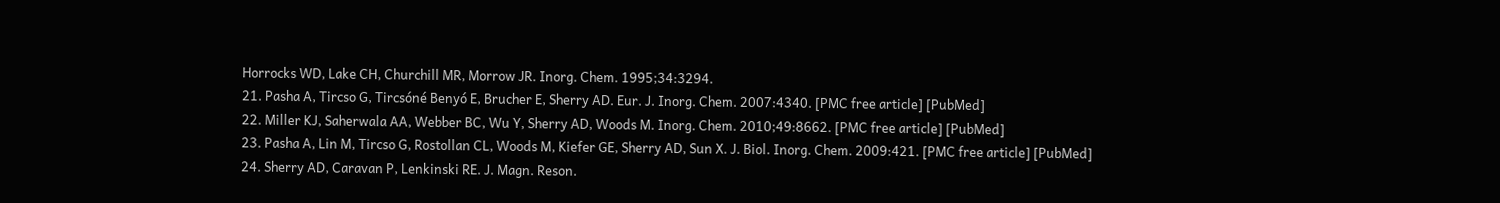Horrocks WD, Lake CH, Churchill MR, Morrow JR. Inorg. Chem. 1995;34:3294.
21. Pasha A, Tircso G, Tircsóné Benyó E, Brucher E, Sherry AD. Eur. J. Inorg. Chem. 2007:4340. [PMC free article] [PubMed]
22. Miller KJ, Saherwala AA, Webber BC, Wu Y, Sherry AD, Woods M. Inorg. Chem. 2010;49:8662. [PMC free article] [PubMed]
23. Pasha A, Lin M, Tircso G, Rostollan CL, Woods M, Kiefer GE, Sherry AD, Sun X. J. Biol. Inorg. Chem. 2009:421. [PMC free article] [PubMed]
24. Sherry AD, Caravan P, Lenkinski RE. J. Magn. Reson.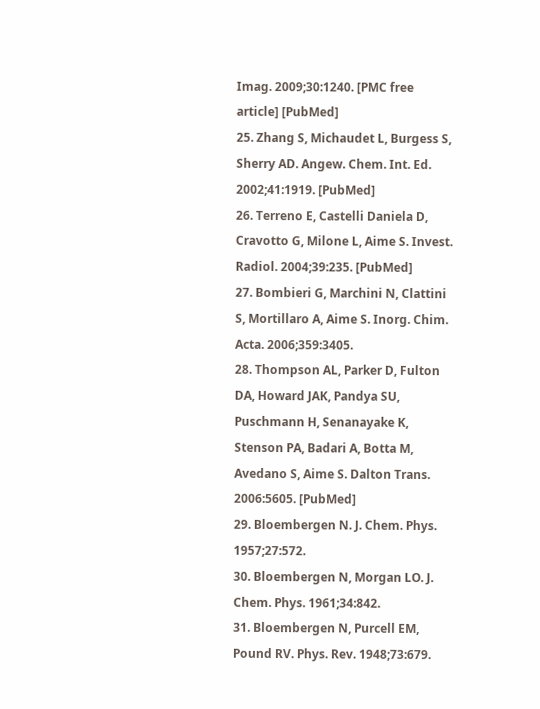Imag. 2009;30:1240. [PMC free article] [PubMed]
25. Zhang S, Michaudet L, Burgess S, Sherry AD. Angew. Chem. Int. Ed. 2002;41:1919. [PubMed]
26. Terreno E, Castelli Daniela D, Cravotto G, Milone L, Aime S. Invest. Radiol. 2004;39:235. [PubMed]
27. Bombieri G, Marchini N, Clattini S, Mortillaro A, Aime S. Inorg. Chim. Acta. 2006;359:3405.
28. Thompson AL, Parker D, Fulton DA, Howard JAK, Pandya SU, Puschmann H, Senanayake K, Stenson PA, Badari A, Botta M, Avedano S, Aime S. Dalton Trans. 2006:5605. [PubMed]
29. Bloembergen N. J. Chem. Phys. 1957;27:572.
30. Bloembergen N, Morgan LO. J. Chem. Phys. 1961;34:842.
31. Bloembergen N, Purcell EM, Pound RV. Phys. Rev. 1948;73:679.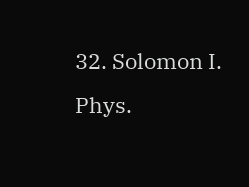32. Solomon I. Phys.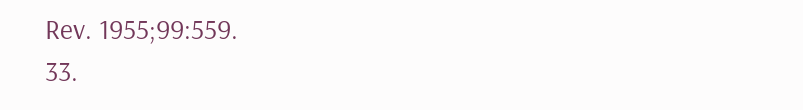Rev. 1955;99:559.
33.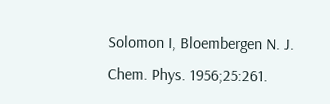Solomon I, Bloembergen N. J. Chem. Phys. 1956;25:261.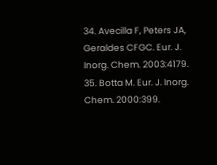34. Avecilla F, Peters JA, Geraldes CFGC. Eur. J. Inorg. Chem. 2003:4179.
35. Botta M. Eur. J. Inorg. Chem. 2000:399.